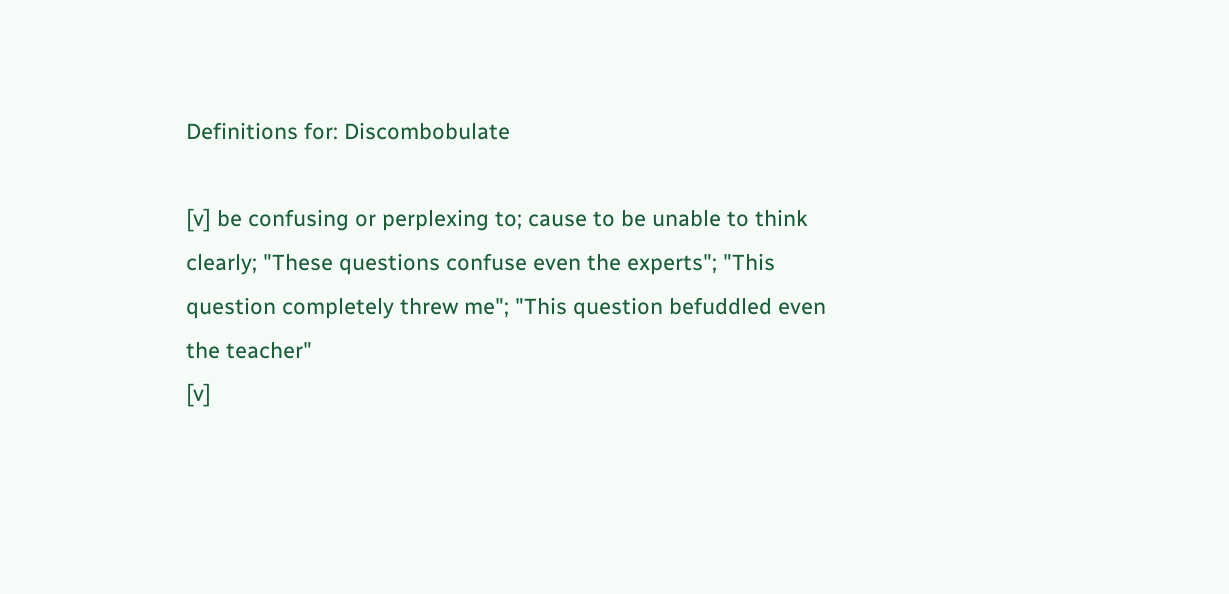Definitions for: Discombobulate

[v] be confusing or perplexing to; cause to be unable to think clearly; "These questions confuse even the experts"; "This question completely threw me"; "This question befuddled even the teacher"
[v]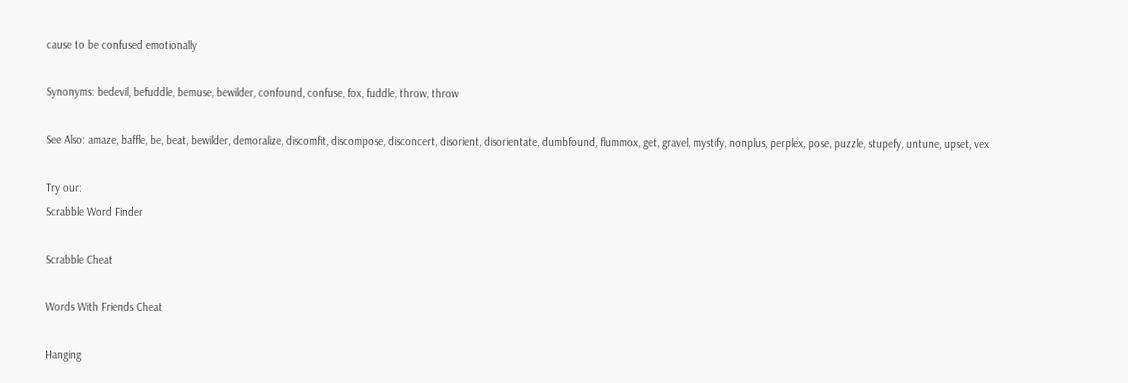cause to be confused emotionally

Synonyms: bedevil, befuddle, bemuse, bewilder, confound, confuse, fox, fuddle, throw, throw

See Also: amaze, baffle, be, beat, bewilder, demoralize, discomfit, discompose, disconcert, disorient, disorientate, dumbfound, flummox, get, gravel, mystify, nonplus, perplex, pose, puzzle, stupefy, untune, upset, vex

Try our:
Scrabble Word Finder

Scrabble Cheat

Words With Friends Cheat

Hanging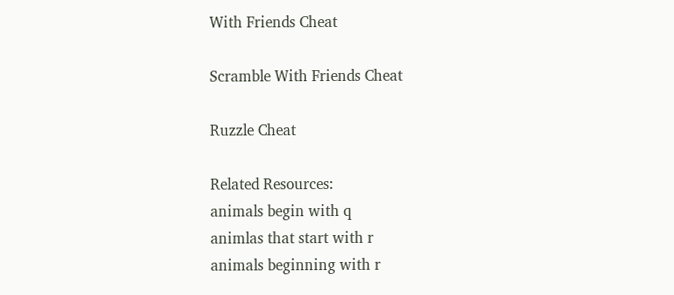With Friends Cheat

Scramble With Friends Cheat

Ruzzle Cheat

Related Resources:
animals begin with q
animlas that start with r
animals beginning with r